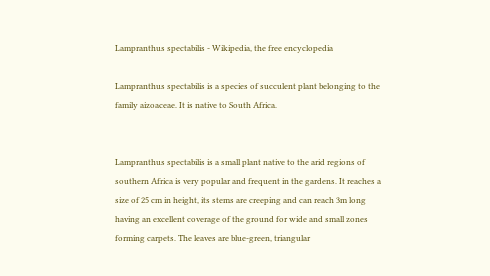Lampranthus spectabilis - Wikipedia, the free encyclopedia

Lampranthus spectabilis is a species of succulent plant belonging to the family aizoaceae. It is native to South Africa.


Lampranthus spectabilis is a small plant native to the arid regions of southern Africa is very popular and frequent in the gardens. It reaches a size of 25 cm in height, its stems are creeping and can reach 3m long having an excellent coverage of the ground for wide and small zones forming carpets. The leaves are blue-green, triangular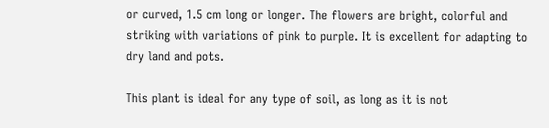or curved, 1.5 cm long or longer. The flowers are bright, colorful and striking with variations of pink to purple. It is excellent for adapting to dry land and pots.

This plant is ideal for any type of soil, as long as it is not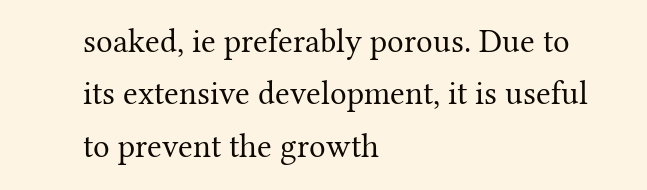soaked, ie preferably porous. Due to its extensive development, it is useful to prevent the growth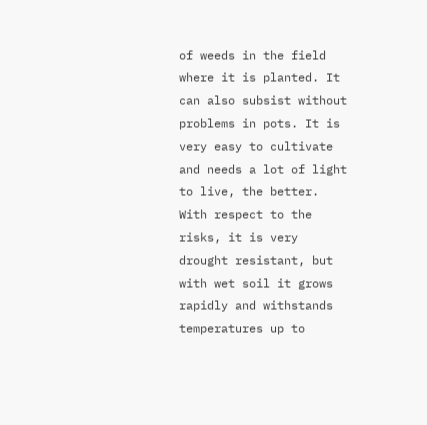of weeds in the field where it is planted. It can also subsist without problems in pots. It is very easy to cultivate and needs a lot of light to live, the better. With respect to the risks, it is very drought resistant, but with wet soil it grows rapidly and withstands temperatures up to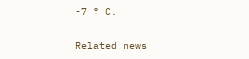-7 ° C.

Related news